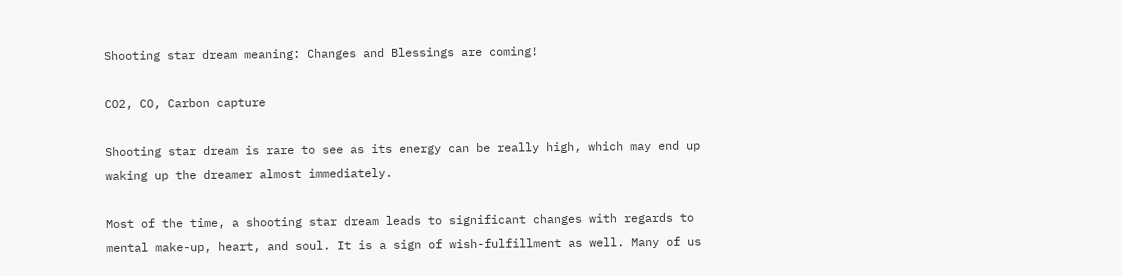Shooting star dream meaning: Changes and Blessings are coming!

CO2, CO, Carbon capture

Shooting star dream is rare to see as its energy can be really high, which may end up waking up the dreamer almost immediately.

Most of the time, a shooting star dream leads to significant changes with regards to mental make-up, heart, and soul. It is a sign of wish-fulfillment as well. Many of us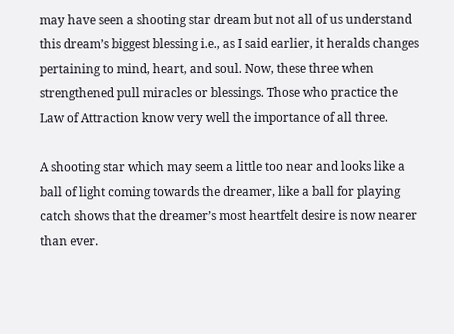may have seen a shooting star dream but not all of us understand this dream’s biggest blessing i.e., as I said earlier, it heralds changes pertaining to mind, heart, and soul. Now, these three when strengthened pull miracles or blessings. Those who practice the Law of Attraction know very well the importance of all three.

A shooting star which may seem a little too near and looks like a ball of light coming towards the dreamer, like a ball for playing catch shows that the dreamer’s most heartfelt desire is now nearer than ever.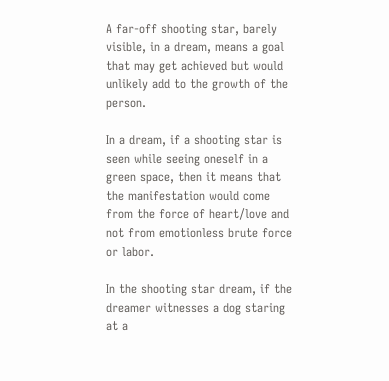A far-off shooting star, barely visible, in a dream, means a goal that may get achieved but would unlikely add to the growth of the person.

In a dream, if a shooting star is seen while seeing oneself in a green space, then it means that the manifestation would come from the force of heart/love and not from emotionless brute force or labor.

In the shooting star dream, if the dreamer witnesses a dog staring at a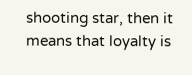shooting star, then it means that loyalty is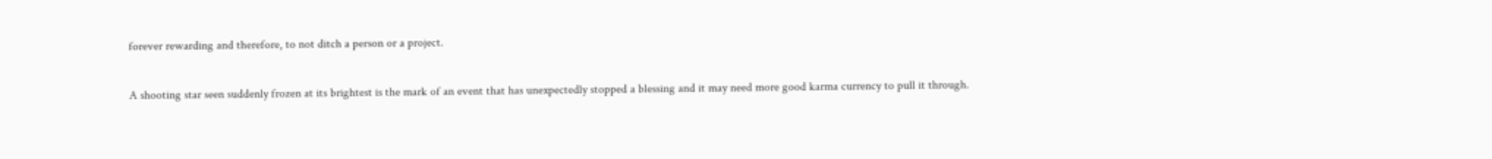forever rewarding and therefore, to not ditch a person or a project.

A shooting star seen suddenly frozen at its brightest is the mark of an event that has unexpectedly stopped a blessing and it may need more good karma currency to pull it through.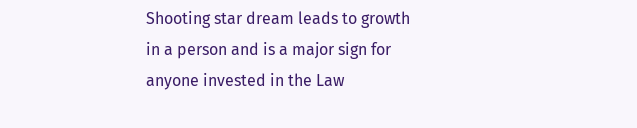Shooting star dream leads to growth in a person and is a major sign for anyone invested in the Law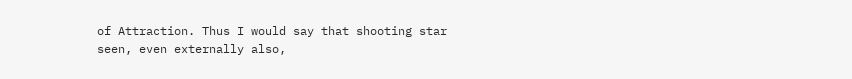of Attraction. Thus I would say that shooting star seen, even externally also,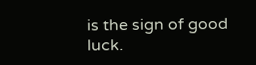is the sign of good luck.